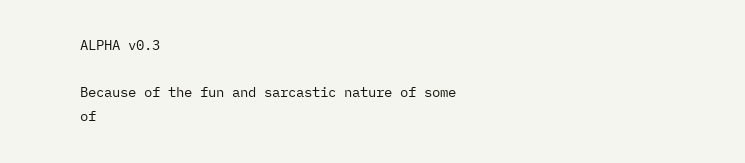ALPHA v0.3

Because of the fun and sarcastic nature of some of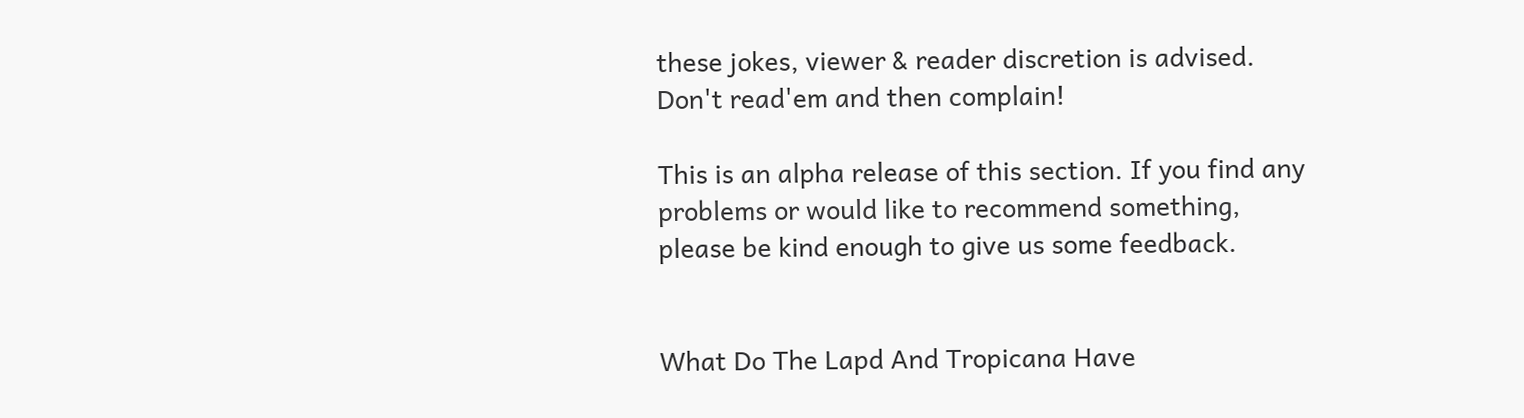these jokes, viewer & reader discretion is advised. Don't read'em and then complain!

This is an alpha release of this section. If you find any problems or would like to recommend something, please be kind enough to give us some feedback.


What Do The Lapd And Tropicana Have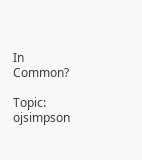In Common?

Topic: ojsimpson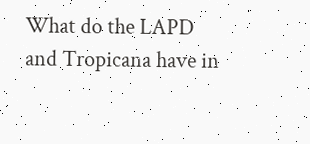What do the LAPD and Tropicana have in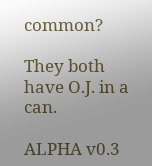common?

They both have O.J. in a can.

ALPHA v0.3